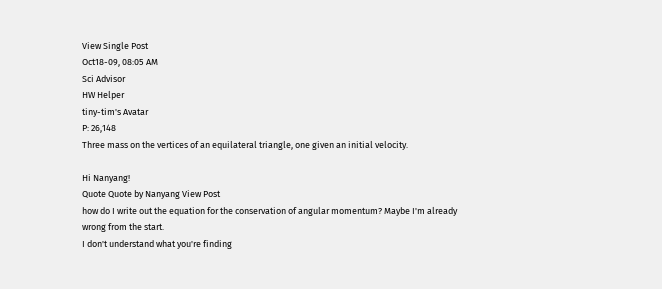View Single Post
Oct18-09, 08:05 AM
Sci Advisor
HW Helper
tiny-tim's Avatar
P: 26,148
Three mass on the vertices of an equilateral triangle, one given an initial velocity.

Hi Nanyang!
Quote Quote by Nanyang View Post
how do I write out the equation for the conservation of angular momentum? Maybe I'm already wrong from the start.
I don't understand what you're finding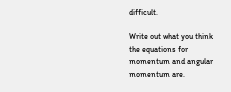difficult.

Write out what you think the equations for momentum and angular momentum are.